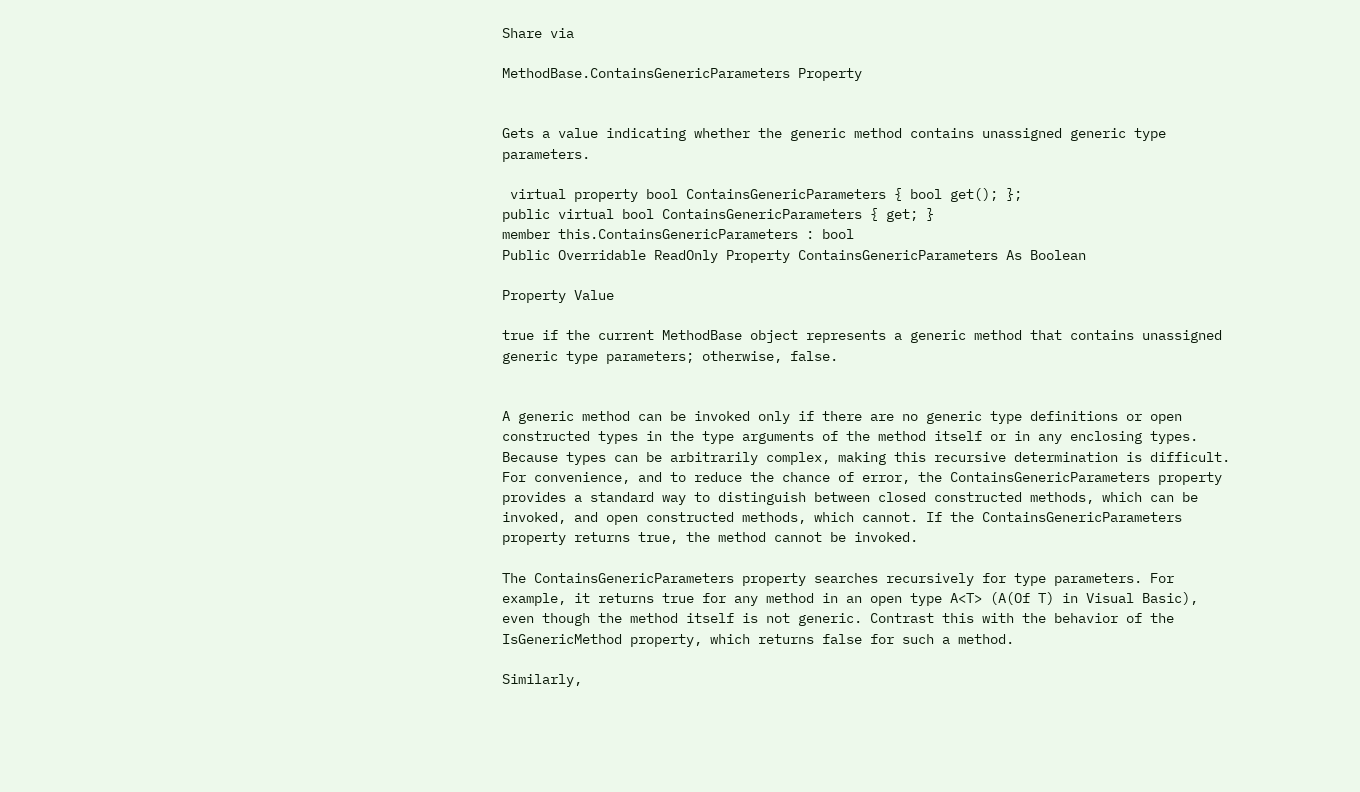Share via

MethodBase.ContainsGenericParameters Property


Gets a value indicating whether the generic method contains unassigned generic type parameters.

 virtual property bool ContainsGenericParameters { bool get(); };
public virtual bool ContainsGenericParameters { get; }
member this.ContainsGenericParameters : bool
Public Overridable ReadOnly Property ContainsGenericParameters As Boolean

Property Value

true if the current MethodBase object represents a generic method that contains unassigned generic type parameters; otherwise, false.


A generic method can be invoked only if there are no generic type definitions or open constructed types in the type arguments of the method itself or in any enclosing types. Because types can be arbitrarily complex, making this recursive determination is difficult. For convenience, and to reduce the chance of error, the ContainsGenericParameters property provides a standard way to distinguish between closed constructed methods, which can be invoked, and open constructed methods, which cannot. If the ContainsGenericParameters property returns true, the method cannot be invoked.

The ContainsGenericParameters property searches recursively for type parameters. For example, it returns true for any method in an open type A<T> (A(Of T) in Visual Basic), even though the method itself is not generic. Contrast this with the behavior of the IsGenericMethod property, which returns false for such a method.

Similarly,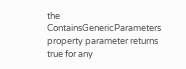the ContainsGenericParameters property parameter returns true for any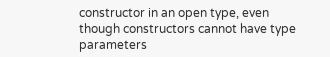constructor in an open type, even though constructors cannot have type parameters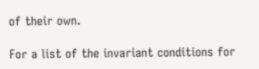of their own.

For a list of the invariant conditions for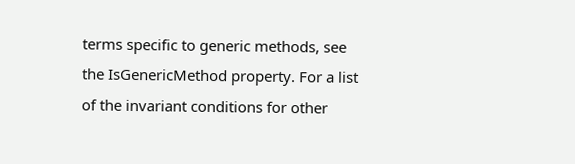terms specific to generic methods, see the IsGenericMethod property. For a list of the invariant conditions for other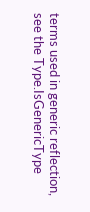terms used in generic reflection, see the Type.IsGenericType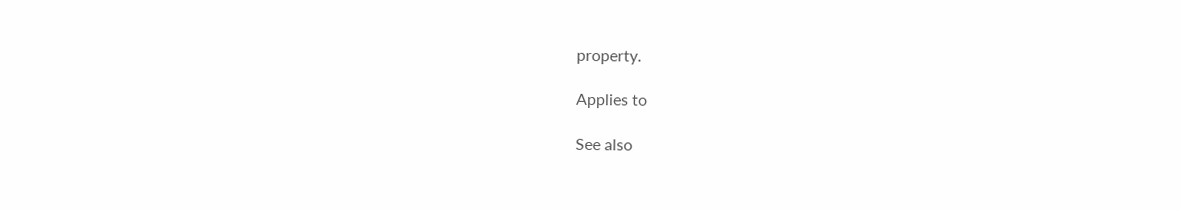property.

Applies to

See also